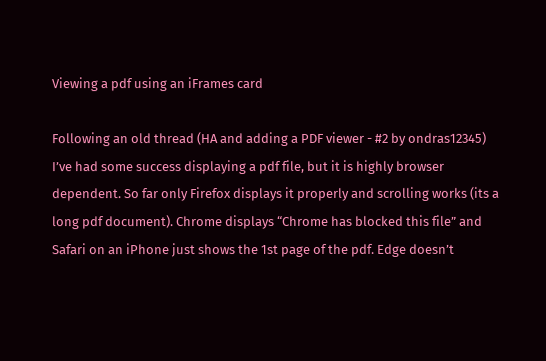Viewing a pdf using an iFrames card

Following an old thread (HA and adding a PDF viewer - #2 by ondras12345) I’ve had some success displaying a pdf file, but it is highly browser dependent. So far only Firefox displays it properly and scrolling works (its a long pdf document). Chrome displays “Chrome has blocked this file” and Safari on an iPhone just shows the 1st page of the pdf. Edge doesn’t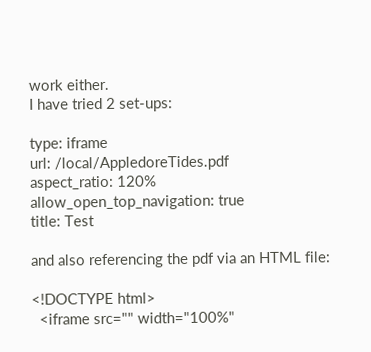work either.
I have tried 2 set-ups:

type: iframe
url: /local/AppledoreTides.pdf
aspect_ratio: 120%
allow_open_top_navigation: true
title: Test

and also referencing the pdf via an HTML file:

<!DOCTYPE html>
  <iframe src="" width="100%"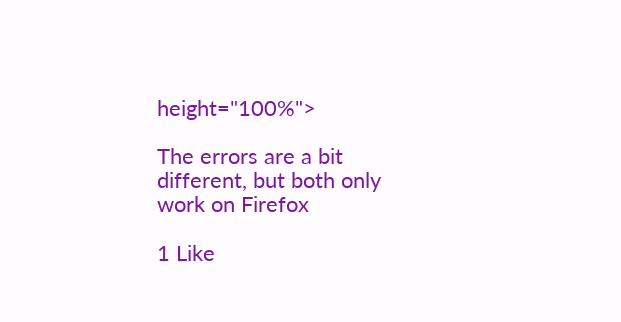height="100%">

The errors are a bit different, but both only work on Firefox

1 Like